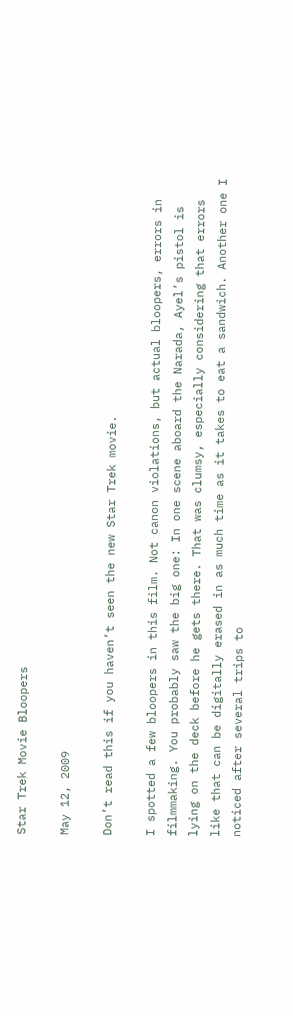Star Trek Movie Bloopers

May 12, 2009

Don’t read this if you haven’t seen the new Star Trek movie.

I spotted a few bloopers in this film. Not canon violations, but actual bloopers, errors in filmmaking. You probably saw the big one: In one scene aboard the Narada, Ayel’s pistol is lying on the deck before he gets there. That was clumsy, especially considering that errors like that can be digitally erased in as much time as it takes to eat a sandwich. Another one I noticed after several trips to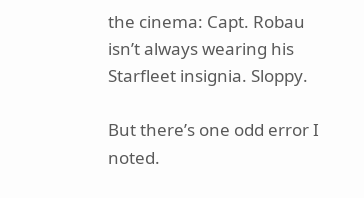the cinema: Capt. Robau isn’t always wearing his Starfleet insignia. Sloppy.

But there’s one odd error I noted.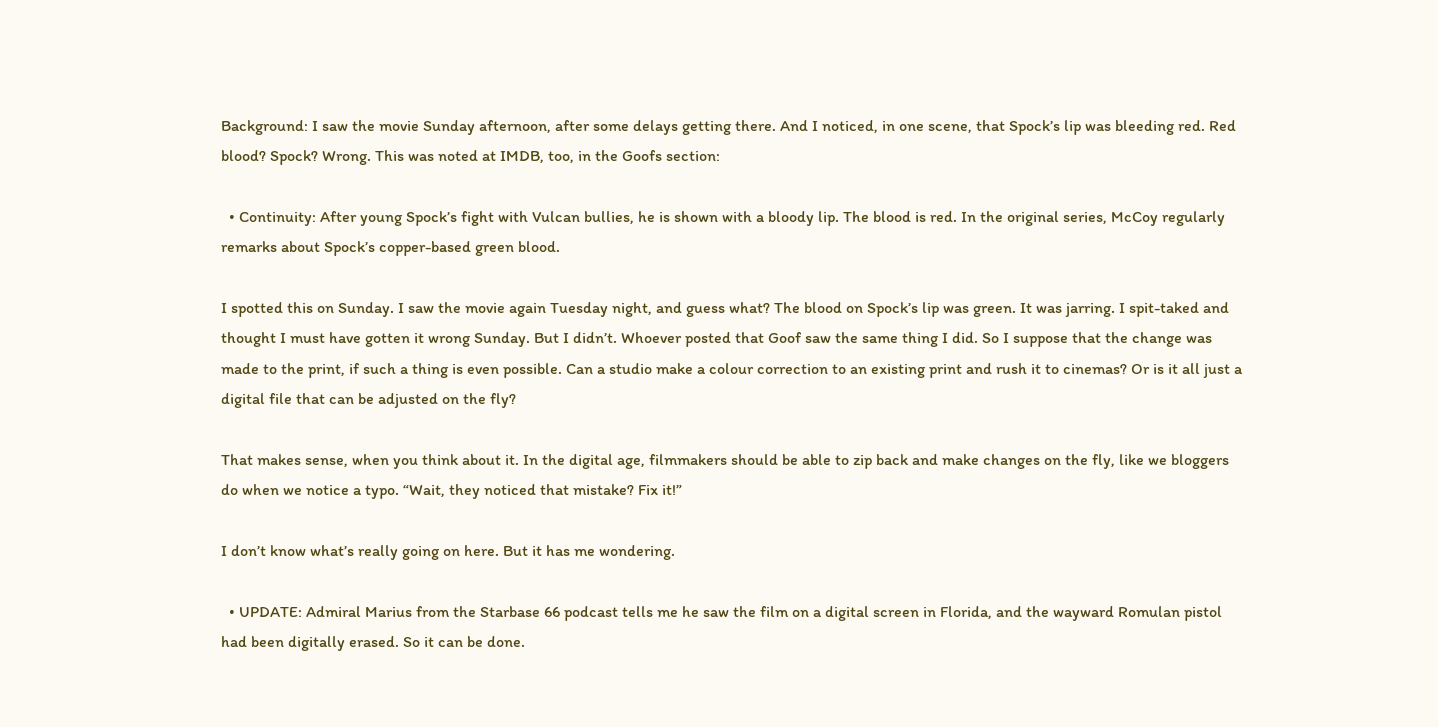Background: I saw the movie Sunday afternoon, after some delays getting there. And I noticed, in one scene, that Spock’s lip was bleeding red. Red blood? Spock? Wrong. This was noted at IMDB, too, in the Goofs section:

  • Continuity: After young Spock’s fight with Vulcan bullies, he is shown with a bloody lip. The blood is red. In the original series, McCoy regularly remarks about Spock’s copper-based green blood.

I spotted this on Sunday. I saw the movie again Tuesday night, and guess what? The blood on Spock’s lip was green. It was jarring. I spit-taked and thought I must have gotten it wrong Sunday. But I didn’t. Whoever posted that Goof saw the same thing I did. So I suppose that the change was made to the print, if such a thing is even possible. Can a studio make a colour correction to an existing print and rush it to cinemas? Or is it all just a digital file that can be adjusted on the fly?

That makes sense, when you think about it. In the digital age, filmmakers should be able to zip back and make changes on the fly, like we bloggers do when we notice a typo. “Wait, they noticed that mistake? Fix it!”

I don’t know what’s really going on here. But it has me wondering.

  • UPDATE: Admiral Marius from the Starbase 66 podcast tells me he saw the film on a digital screen in Florida, and the wayward Romulan pistol had been digitally erased. So it can be done.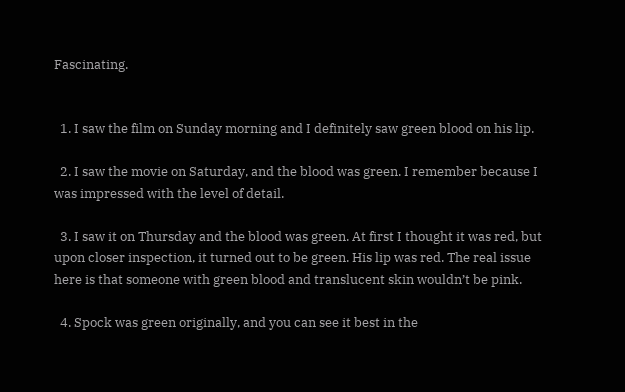Fascinating.


  1. I saw the film on Sunday morning and I definitely saw green blood on his lip.

  2. I saw the movie on Saturday, and the blood was green. I remember because I was impressed with the level of detail.

  3. I saw it on Thursday and the blood was green. At first I thought it was red, but upon closer inspection, it turned out to be green. His lip was red. The real issue here is that someone with green blood and translucent skin wouldn’t be pink.

  4. Spock was green originally, and you can see it best in the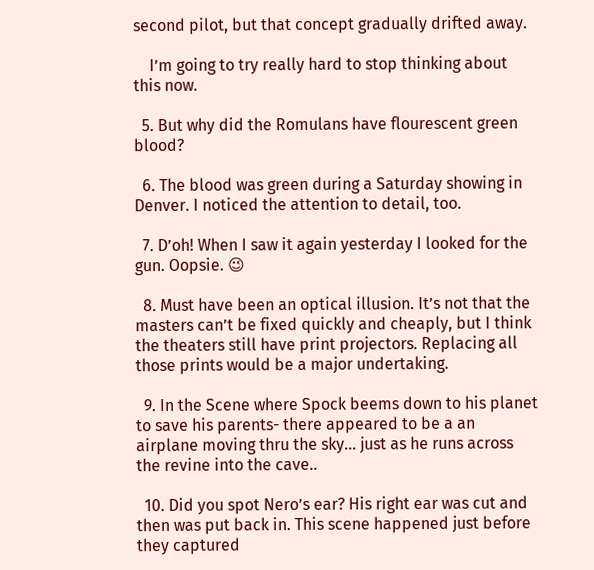second pilot, but that concept gradually drifted away.

    I’m going to try really hard to stop thinking about this now.

  5. But why did the Romulans have flourescent green blood?

  6. The blood was green during a Saturday showing in Denver. I noticed the attention to detail, too.

  7. D’oh! When I saw it again yesterday I looked for the gun. Oopsie. 😉

  8. Must have been an optical illusion. It’s not that the masters can’t be fixed quickly and cheaply, but I think the theaters still have print projectors. Replacing all those prints would be a major undertaking.

  9. In the Scene where Spock beems down to his planet to save his parents- there appeared to be a an airplane moving thru the sky… just as he runs across the revine into the cave..

  10. Did you spot Nero’s ear? His right ear was cut and then was put back in. This scene happened just before they captured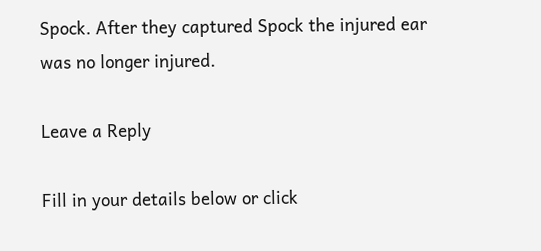Spock. After they captured Spock the injured ear was no longer injured.

Leave a Reply

Fill in your details below or click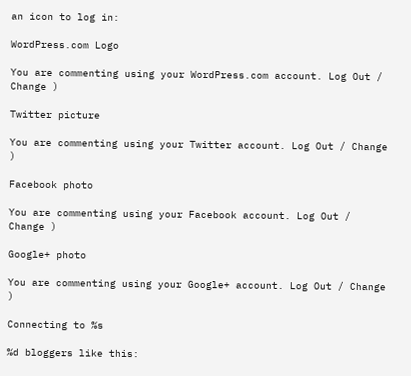an icon to log in:

WordPress.com Logo

You are commenting using your WordPress.com account. Log Out / Change )

Twitter picture

You are commenting using your Twitter account. Log Out / Change )

Facebook photo

You are commenting using your Facebook account. Log Out / Change )

Google+ photo

You are commenting using your Google+ account. Log Out / Change )

Connecting to %s

%d bloggers like this: